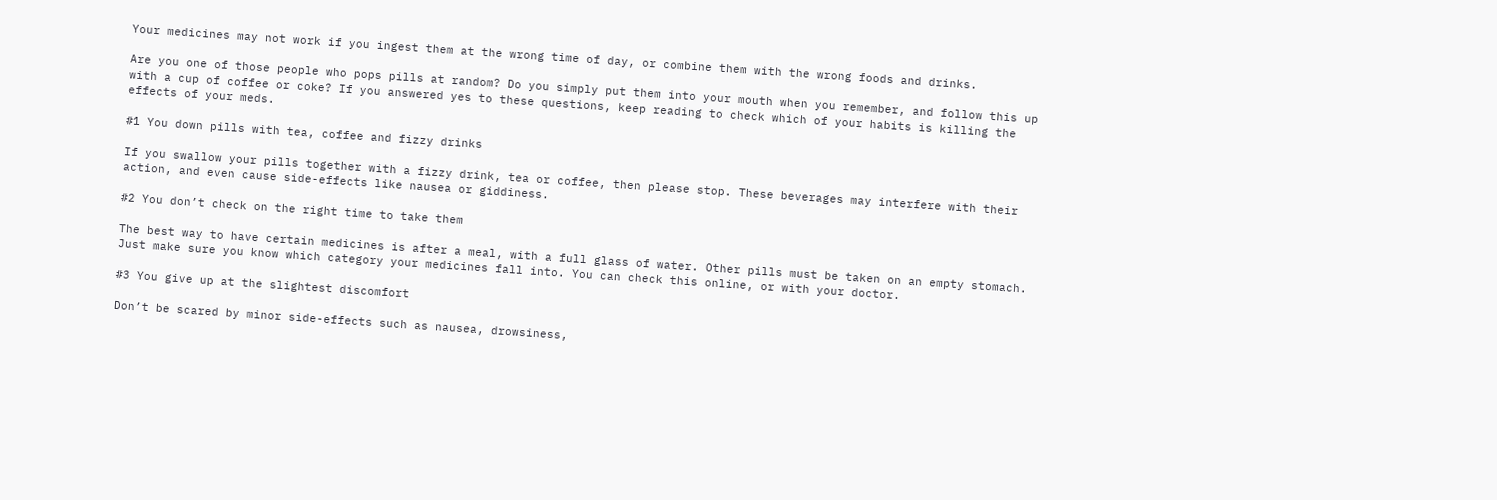Your medicines may not work if you ingest them at the wrong time of day, or combine them with the wrong foods and drinks.

Are you one of those people who pops pills at random? Do you simply put them into your mouth when you remember, and follow this up with a cup of coffee or coke? If you answered yes to these questions, keep reading to check which of your habits is killing the effects of your meds.

#1 You down pills with tea, coffee and fizzy drinks

If you swallow your pills together with a fizzy drink, tea or coffee, then please stop. These beverages may interfere with their action, and even cause side-effects like nausea or giddiness.

#2 You don’t check on the right time to take them

The best way to have certain medicines is after a meal, with a full glass of water. Other pills must be taken on an empty stomach. Just make sure you know which category your medicines fall into. You can check this online, or with your doctor.

#3 You give up at the slightest discomfort

Don’t be scared by minor side-effects such as nausea, drowsiness,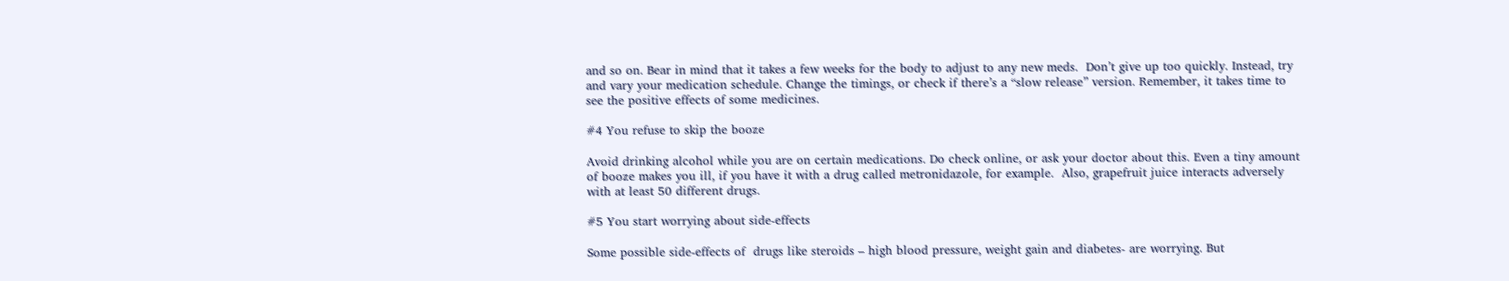and so on. Bear in mind that it takes a few weeks for the body to adjust to any new meds.  Don’t give up too quickly. Instead, try and vary your medication schedule. Change the timings, or check if there’s a “slow release” version. Remember, it takes time to see the positive effects of some medicines.

#4 You refuse to skip the booze

Avoid drinking alcohol while you are on certain medications. Do check online, or ask your doctor about this. Even a tiny amount of booze makes you ill, if you have it with a drug called metronidazole, for example.  Also, grapefruit juice interacts adversely with at least 50 different drugs.

#5 You start worrying about side-effects

Some possible side-effects of  drugs like steroids – high blood pressure, weight gain and diabetes- are worrying. But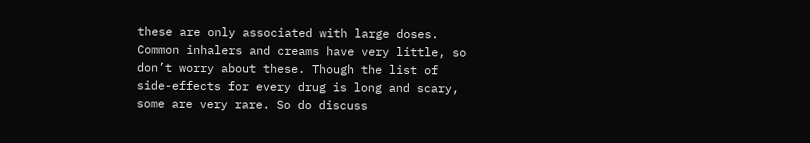these are only associated with large doses. Common inhalers and creams have very little, so don’t worry about these. Though the list of side-effects for every drug is long and scary, some are very rare. So do discuss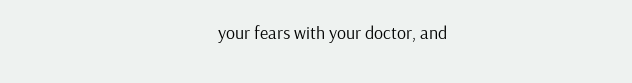your fears with your doctor, and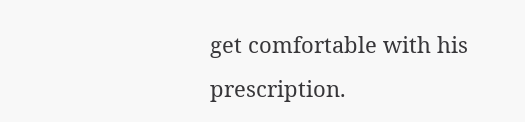get comfortable with his prescription.